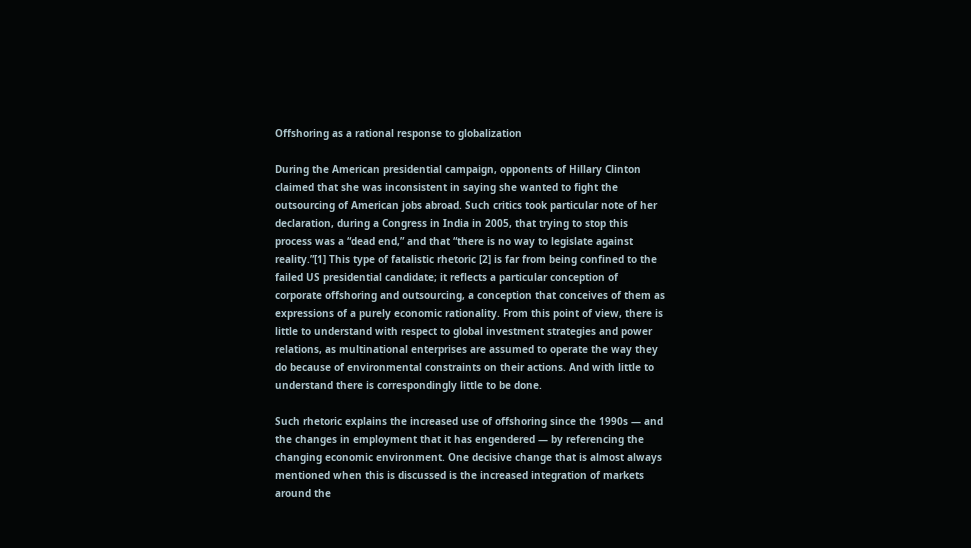Offshoring as a rational response to globalization

During the American presidential campaign, opponents of Hillary Clinton claimed that she was inconsistent in saying she wanted to fight the outsourcing of American jobs abroad. Such critics took particular note of her declaration, during a Congress in India in 2005, that trying to stop this process was a “dead end,” and that “there is no way to legislate against reality.”[1] This type of fatalistic rhetoric [2] is far from being confined to the failed US presidential candidate; it reflects a particular conception of corporate offshoring and outsourcing, a conception that conceives of them as expressions of a purely economic rationality. From this point of view, there is little to understand with respect to global investment strategies and power relations, as multinational enterprises are assumed to operate the way they do because of environmental constraints on their actions. And with little to understand there is correspondingly little to be done.

Such rhetoric explains the increased use of offshoring since the 1990s — and the changes in employment that it has engendered — by referencing the changing economic environment. One decisive change that is almost always mentioned when this is discussed is the increased integration of markets around the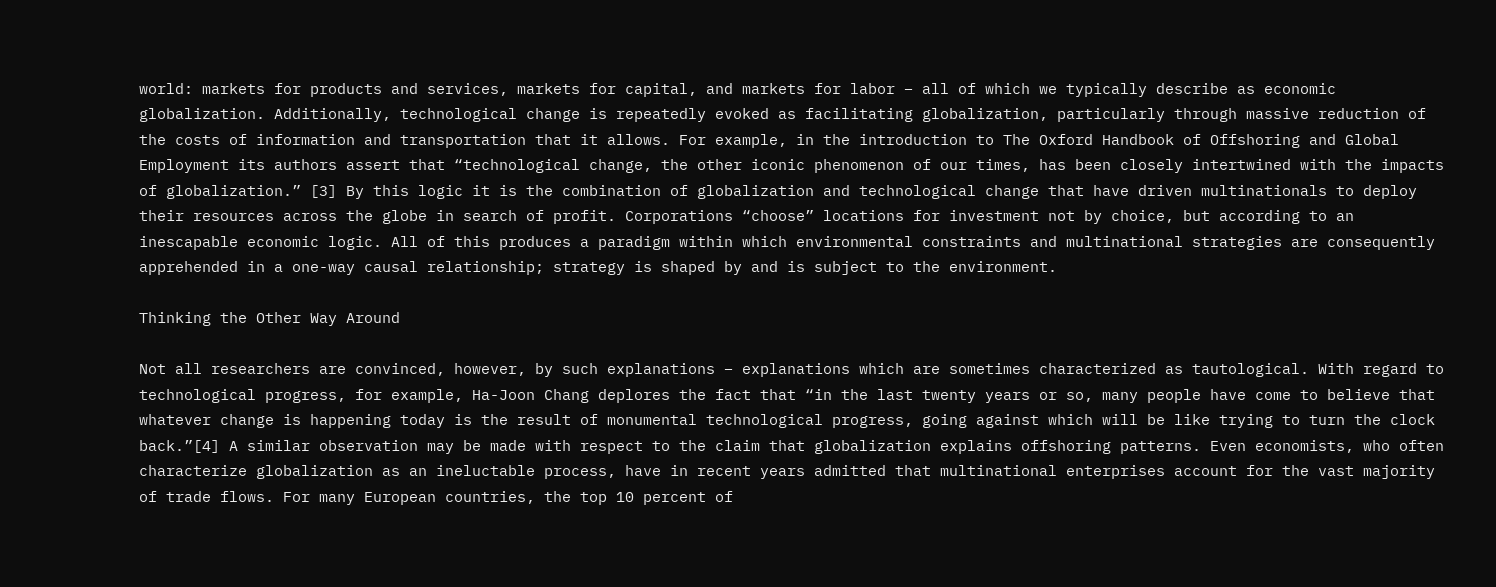world: markets for products and services, markets for capital, and markets for labor – all of which we typically describe as economic globalization. Additionally, technological change is repeatedly evoked as facilitating globalization, particularly through massive reduction of the costs of information and transportation that it allows. For example, in the introduction to The Oxford Handbook of Offshoring and Global Employment its authors assert that “technological change, the other iconic phenomenon of our times, has been closely intertwined with the impacts of globalization.” [3] By this logic it is the combination of globalization and technological change that have driven multinationals to deploy their resources across the globe in search of profit. Corporations “choose” locations for investment not by choice, but according to an inescapable economic logic. All of this produces a paradigm within which environmental constraints and multinational strategies are consequently apprehended in a one-way causal relationship; strategy is shaped by and is subject to the environment.

Thinking the Other Way Around

Not all researchers are convinced, however, by such explanations – explanations which are sometimes characterized as tautological. With regard to technological progress, for example, Ha-Joon Chang deplores the fact that “in the last twenty years or so, many people have come to believe that whatever change is happening today is the result of monumental technological progress, going against which will be like trying to turn the clock back.”[4] A similar observation may be made with respect to the claim that globalization explains offshoring patterns. Even economists, who often characterize globalization as an ineluctable process, have in recent years admitted that multinational enterprises account for the vast majority of trade flows. For many European countries, the top 10 percent of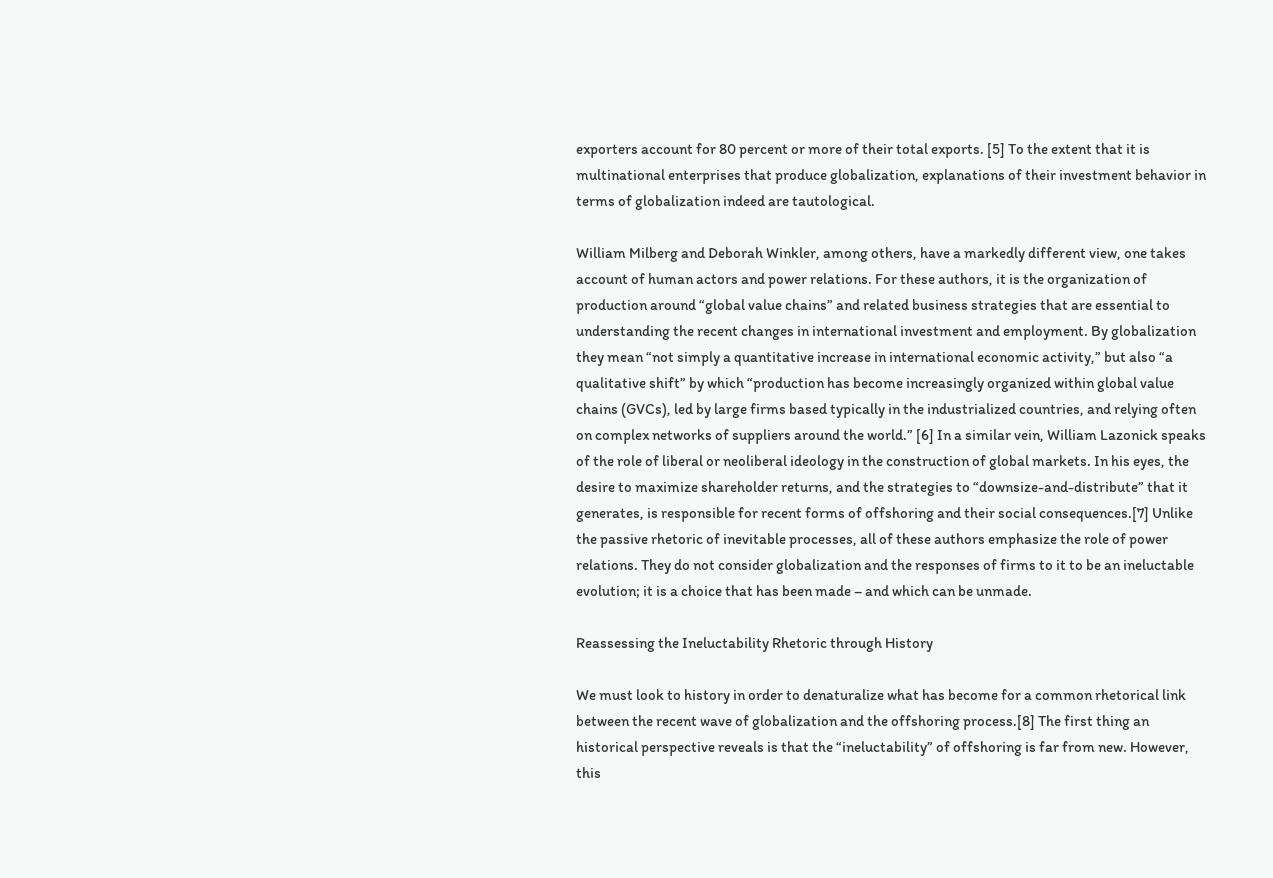exporters account for 80 percent or more of their total exports. [5] To the extent that it is multinational enterprises that produce globalization, explanations of their investment behavior in terms of globalization indeed are tautological.

William Milberg and Deborah Winkler, among others, have a markedly different view, one takes account of human actors and power relations. For these authors, it is the organization of production around “global value chains” and related business strategies that are essential to understanding the recent changes in international investment and employment. By globalization they mean “not simply a quantitative increase in international economic activity,” but also “a qualitative shift” by which “production has become increasingly organized within global value chains (GVCs), led by large firms based typically in the industrialized countries, and relying often on complex networks of suppliers around the world.” [6] In a similar vein, William Lazonick speaks of the role of liberal or neoliberal ideology in the construction of global markets. In his eyes, the desire to maximize shareholder returns, and the strategies to “downsize-and-distribute” that it generates, is responsible for recent forms of offshoring and their social consequences.[7] Unlike the passive rhetoric of inevitable processes, all of these authors emphasize the role of power relations. They do not consider globalization and the responses of firms to it to be an ineluctable evolution; it is a choice that has been made – and which can be unmade.

Reassessing the Ineluctability Rhetoric through History

We must look to history in order to denaturalize what has become for a common rhetorical link between the recent wave of globalization and the offshoring process.[8] The first thing an historical perspective reveals is that the “ineluctability” of offshoring is far from new. However, this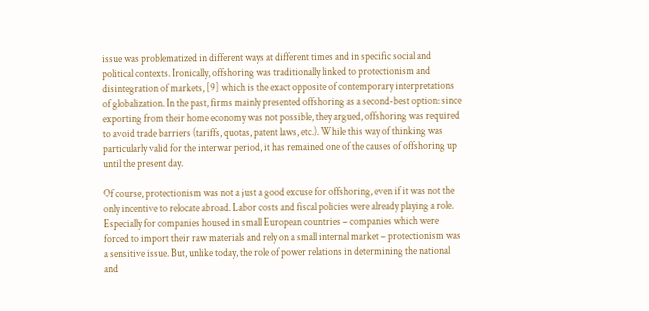issue was problematized in different ways at different times and in specific social and political contexts. Ironically, offshoring was traditionally linked to protectionism and disintegration of markets, [9] which is the exact opposite of contemporary interpretations of globalization. In the past, firms mainly presented offshoring as a second-best option: since exporting from their home economy was not possible, they argued, offshoring was required to avoid trade barriers (tariffs, quotas, patent laws, etc.). While this way of thinking was particularly valid for the interwar period, it has remained one of the causes of offshoring up until the present day.

Of course, protectionism was not a just a good excuse for offshoring, even if it was not the only incentive to relocate abroad. Labor costs and fiscal policies were already playing a role. Especially for companies housed in small European countries – companies which were forced to import their raw materials and rely on a small internal market – protectionism was a sensitive issue. But, unlike today, the role of power relations in determining the national and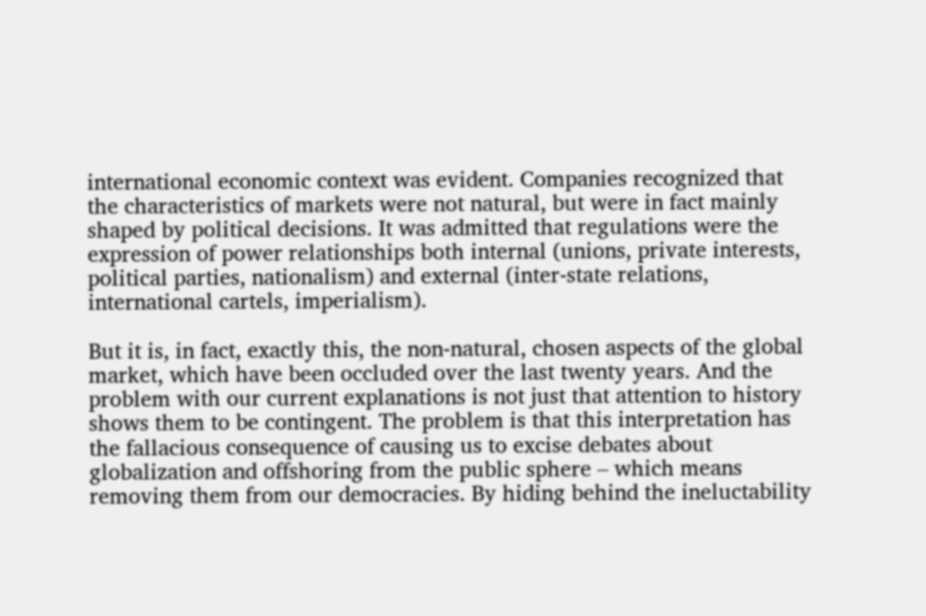international economic context was evident. Companies recognized that the characteristics of markets were not natural, but were in fact mainly shaped by political decisions. It was admitted that regulations were the expression of power relationships both internal (unions, private interests, political parties, nationalism) and external (inter-state relations, international cartels, imperialism).

But it is, in fact, exactly this, the non-natural, chosen aspects of the global market, which have been occluded over the last twenty years. And the problem with our current explanations is not just that attention to history shows them to be contingent. The problem is that this interpretation has the fallacious consequence of causing us to excise debates about globalization and offshoring from the public sphere – which means removing them from our democracies. By hiding behind the ineluctability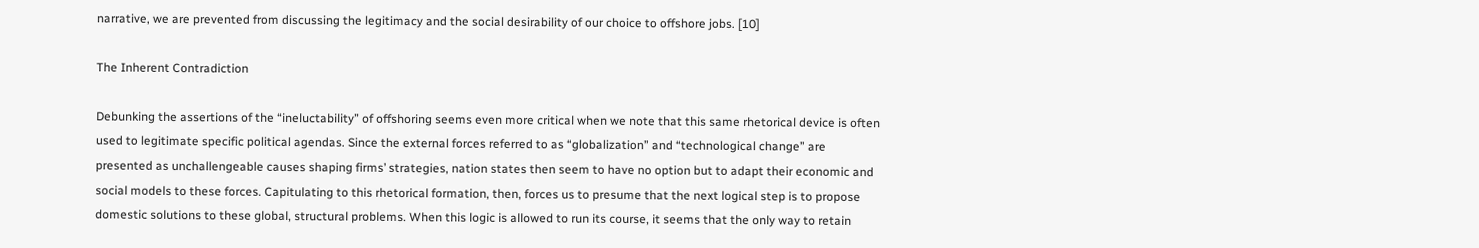narrative, we are prevented from discussing the legitimacy and the social desirability of our choice to offshore jobs. [10]

The Inherent Contradiction

Debunking the assertions of the “ineluctability” of offshoring seems even more critical when we note that this same rhetorical device is often used to legitimate specific political agendas. Since the external forces referred to as “globalization” and “technological change” are presented as unchallengeable causes shaping firms’ strategies, nation states then seem to have no option but to adapt their economic and social models to these forces. Capitulating to this rhetorical formation, then, forces us to presume that the next logical step is to propose domestic solutions to these global, structural problems. When this logic is allowed to run its course, it seems that the only way to retain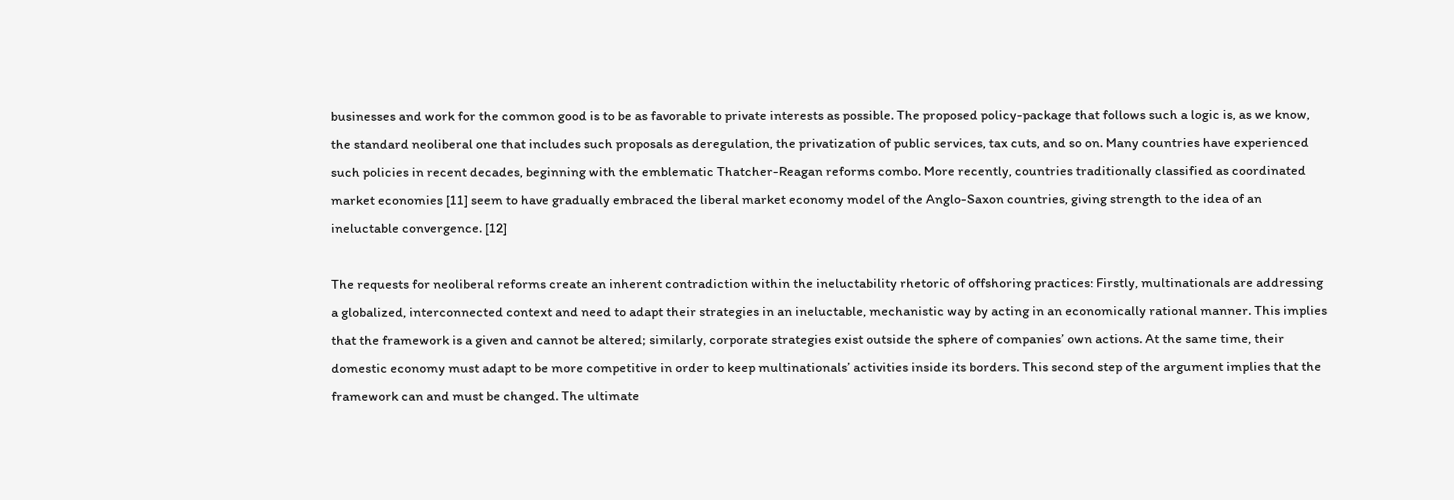businesses and work for the common good is to be as favorable to private interests as possible. The proposed policy-package that follows such a logic is, as we know, the standard neoliberal one that includes such proposals as deregulation, the privatization of public services, tax cuts, and so on. Many countries have experienced such policies in recent decades, beginning with the emblematic Thatcher-Reagan reforms combo. More recently, countries traditionally classified as coordinated market economies [11] seem to have gradually embraced the liberal market economy model of the Anglo-Saxon countries, giving strength to the idea of an ineluctable convergence. [12]

The requests for neoliberal reforms create an inherent contradiction within the ineluctability rhetoric of offshoring practices: Firstly, multinationals are addressing a globalized, interconnected context and need to adapt their strategies in an ineluctable, mechanistic way by acting in an economically rational manner. This implies that the framework is a given and cannot be altered; similarly, corporate strategies exist outside the sphere of companies’ own actions. At the same time, their domestic economy must adapt to be more competitive in order to keep multinationals’ activities inside its borders. This second step of the argument implies that the framework can and must be changed. The ultimate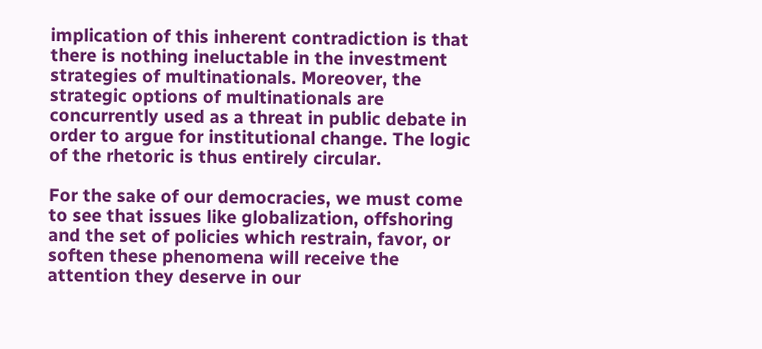implication of this inherent contradiction is that there is nothing ineluctable in the investment strategies of multinationals. Moreover, the strategic options of multinationals are concurrently used as a threat in public debate in order to argue for institutional change. The logic of the rhetoric is thus entirely circular.

For the sake of our democracies, we must come to see that issues like globalization, offshoring and the set of policies which restrain, favor, or soften these phenomena will receive the attention they deserve in our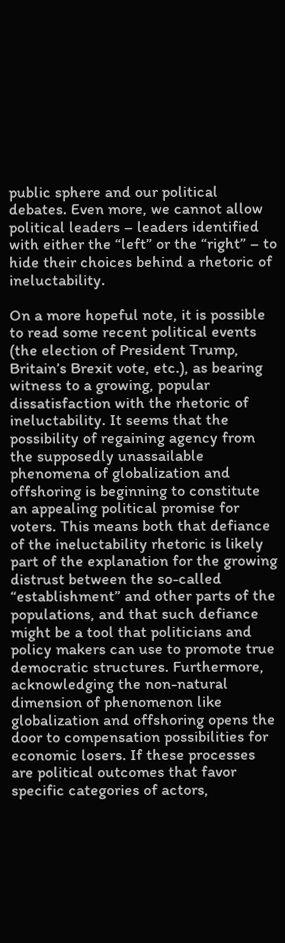public sphere and our political debates. Even more, we cannot allow political leaders – leaders identified with either the “left” or the “right” – to hide their choices behind a rhetoric of ineluctability.

On a more hopeful note, it is possible to read some recent political events (the election of President Trump, Britain’s Brexit vote, etc.), as bearing witness to a growing, popular dissatisfaction with the rhetoric of ineluctability. It seems that the possibility of regaining agency from the supposedly unassailable phenomena of globalization and offshoring is beginning to constitute an appealing political promise for voters. This means both that defiance of the ineluctability rhetoric is likely part of the explanation for the growing distrust between the so-called “establishment” and other parts of the populations, and that such defiance might be a tool that politicians and policy makers can use to promote true democratic structures. Furthermore, acknowledging the non-natural dimension of phenomenon like globalization and offshoring opens the door to compensation possibilities for economic losers. If these processes are political outcomes that favor specific categories of actors,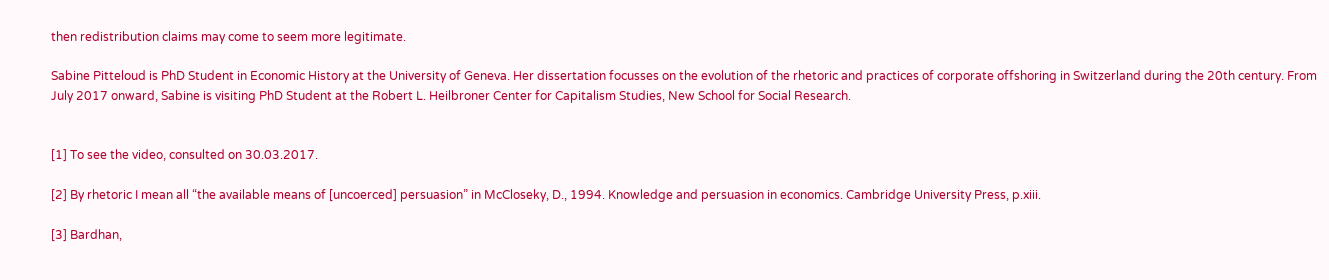then redistribution claims may come to seem more legitimate.

Sabine Pitteloud is PhD Student in Economic History at the University of Geneva. Her dissertation focusses on the evolution of the rhetoric and practices of corporate offshoring in Switzerland during the 20th century. From July 2017 onward, Sabine is visiting PhD Student at the Robert L. Heilbroner Center for Capitalism Studies, New School for Social Research.


[1] To see the video, consulted on 30.03.2017.

[2] By rhetoric I mean all “the available means of [uncoerced] persuasion” in McCloseky, D., 1994. Knowledge and persuasion in economics. Cambridge University Press, p.xiii.

[3] Bardhan,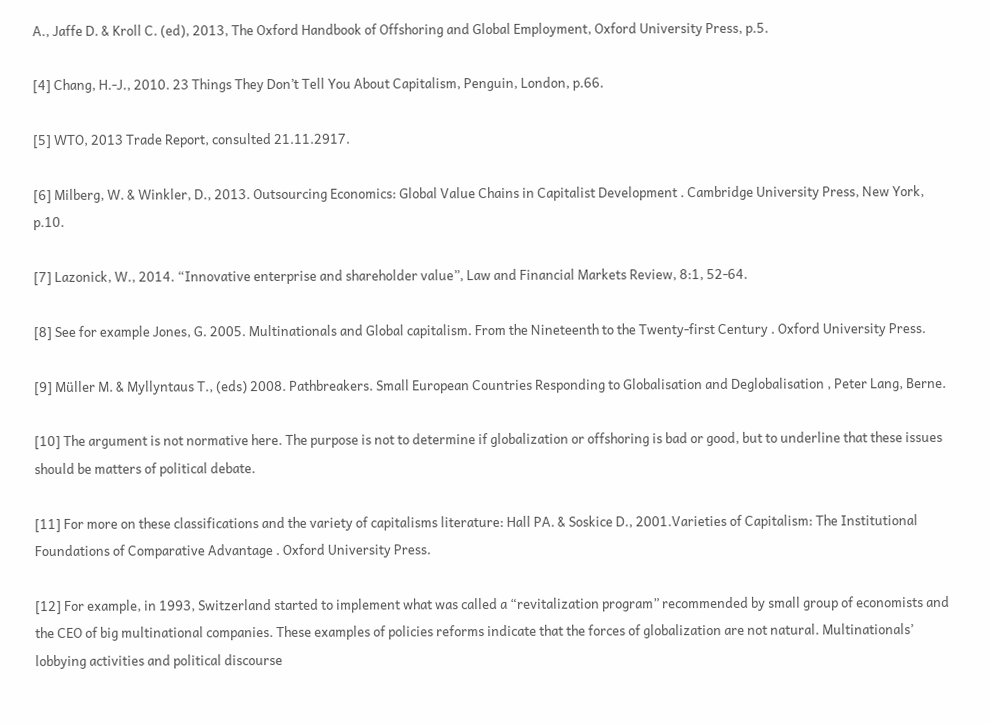A., Jaffe D. & Kroll C. (ed), 2013, The Oxford Handbook of Offshoring and Global Employment, Oxford University Press, p.5.

[4] Chang, H.-J., 2010. 23 Things They Don’t Tell You About Capitalism, Penguin, London, p.66.

[5] WTO, 2013 Trade Report, consulted 21.11.2917.

[6] Milberg, W. & Winkler, D., 2013. Outsourcing Economics: Global Value Chains in Capitalist Development . Cambridge University Press, New York, p.10.

[7] Lazonick, W., 2014. “Innovative enterprise and shareholder value”, Law and Financial Markets Review, 8:1, 52-64.

[8] See for example Jones, G. 2005. Multinationals and Global capitalism. From the Nineteenth to the Twenty-first Century . Oxford University Press.

[9] Müller M. & Myllyntaus T., (eds) 2008. Pathbreakers. Small European Countries Responding to Globalisation and Deglobalisation , Peter Lang, Berne.

[10] The argument is not normative here. The purpose is not to determine if globalization or offshoring is bad or good, but to underline that these issues should be matters of political debate.

[11] For more on these classifications and the variety of capitalisms literature: Hall PA. & Soskice D., 2001.Varieties of Capitalism: The Institutional Foundations of Comparative Advantage . Oxford University Press.

[12] For example, in 1993, Switzerland started to implement what was called a “revitalization program” recommended by small group of economists and the CEO of big multinational companies. These examples of policies reforms indicate that the forces of globalization are not natural. Multinationals’ lobbying activities and political discourse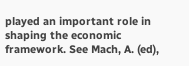played an important role in shaping the economic framework. See Mach, A. (ed),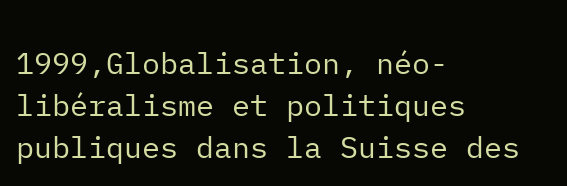1999,Globalisation, néo-libéralisme et politiques publiques dans la Suisse des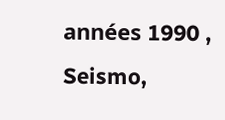années 1990 , Seismo,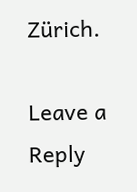Zürich.

Leave a Reply